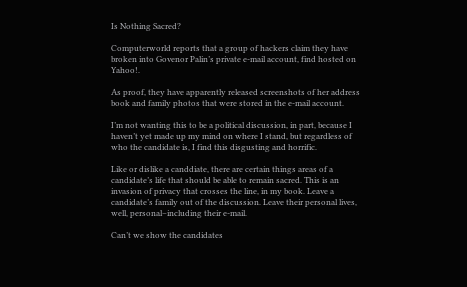Is Nothing Sacred?

Computerworld reports that a group of hackers claim they have broken into Govenor Palin’s private e-mail account, find hosted on Yahoo!.

As proof, they have apparently released screenshots of her address book and family photos that were stored in the e-mail account.

I’m not wanting this to be a political discussion, in part, because I haven’t yet made up my mind on where I stand, but regardless of who the candidate is, I find this disgusting and horrific.

Like or dislike a canddiate, there are certain things areas of a candidate’s life that should be able to remain sacred. This is an invasion of privacy that crosses the line, in my book. Leave a candidate’s family out of the discussion. Leave their personal lives, well, personal–including their e-mail.

Can’t we show the candidates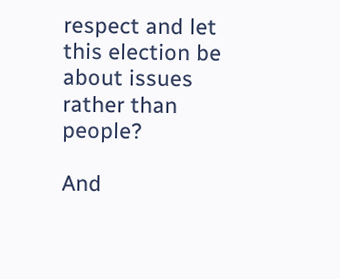respect and let this election be about issues rather than people?

And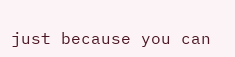just because you can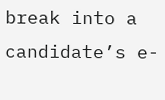break into a candidate’s e-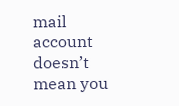mail account doesn’t mean you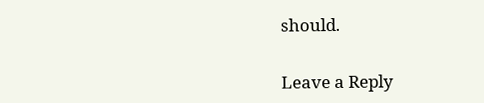should.


Leave a Reply